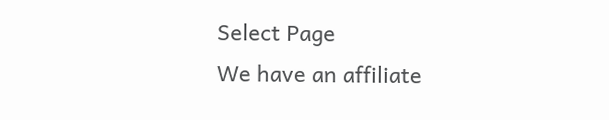Select Page
We have an affiliate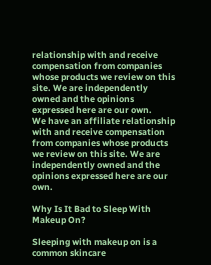relationship with and receive compensation from companies whose products we review on this site. We are independently owned and the opinions expressed here are our own.
We have an affiliate relationship with and receive compensation from companies whose products we review on this site. We are independently owned and the opinions expressed here are our own.

Why Is It Bad to Sleep With Makeup On?

Sleeping with makeup on is a common skincare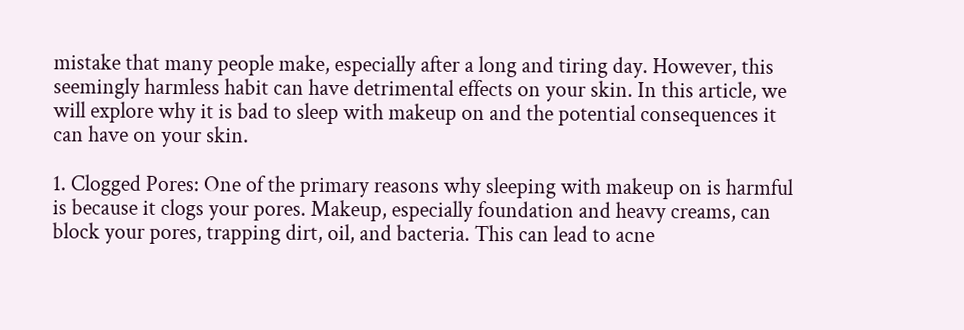mistake that many people make, especially after a long and tiring day. However, this seemingly harmless habit can have detrimental effects on your skin. In this article, we will explore why it is bad to sleep with makeup on and the potential consequences it can have on your skin.

1. Clogged Pores: One of the primary reasons why sleeping with makeup on is harmful is because it clogs your pores. Makeup, especially foundation and heavy creams, can block your pores, trapping dirt, oil, and bacteria. This can lead to acne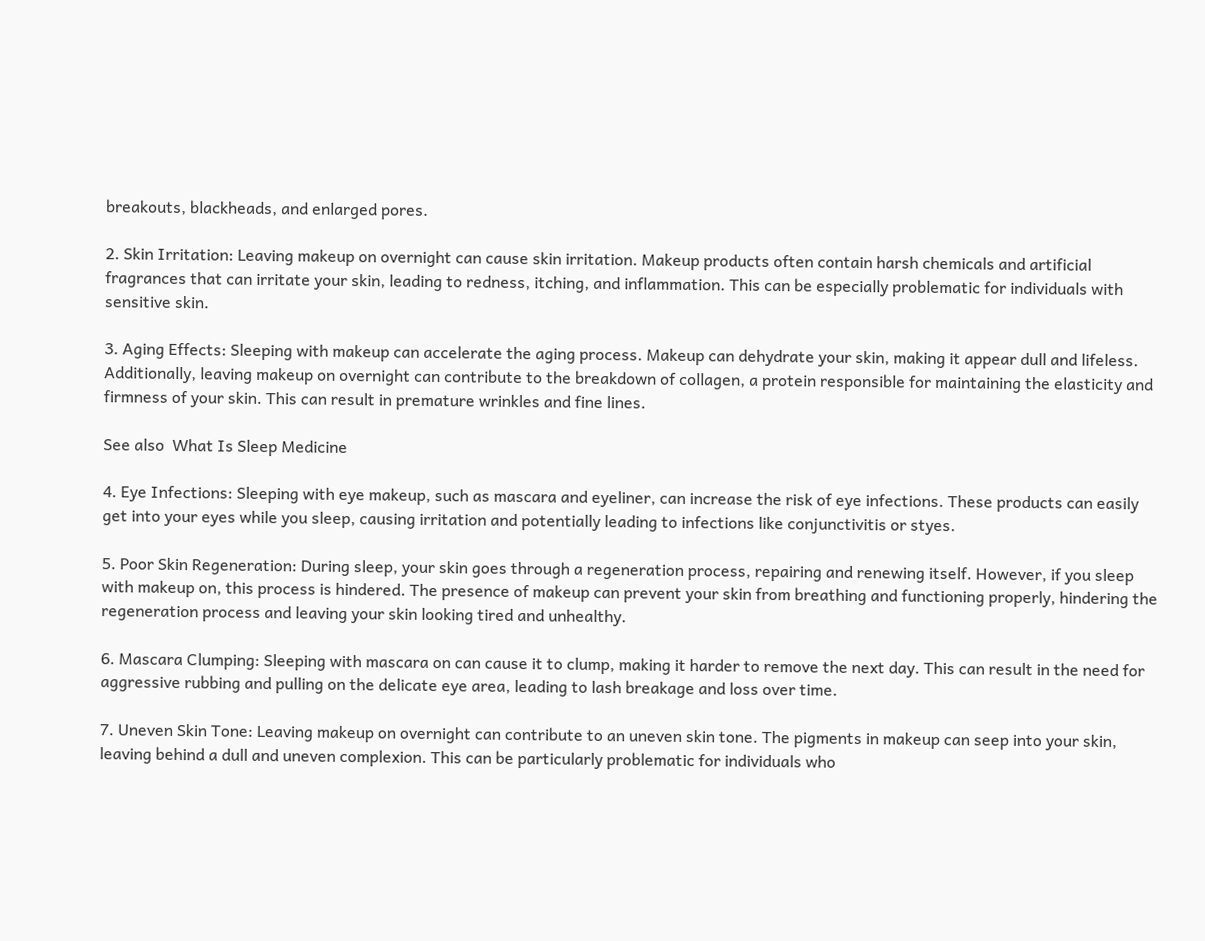breakouts, blackheads, and enlarged pores.

2. Skin Irritation: Leaving makeup on overnight can cause skin irritation. Makeup products often contain harsh chemicals and artificial fragrances that can irritate your skin, leading to redness, itching, and inflammation. This can be especially problematic for individuals with sensitive skin.

3. Aging Effects: Sleeping with makeup can accelerate the aging process. Makeup can dehydrate your skin, making it appear dull and lifeless. Additionally, leaving makeup on overnight can contribute to the breakdown of collagen, a protein responsible for maintaining the elasticity and firmness of your skin. This can result in premature wrinkles and fine lines.

See also  What Is Sleep Medicine

4. Eye Infections: Sleeping with eye makeup, such as mascara and eyeliner, can increase the risk of eye infections. These products can easily get into your eyes while you sleep, causing irritation and potentially leading to infections like conjunctivitis or styes.

5. Poor Skin Regeneration: During sleep, your skin goes through a regeneration process, repairing and renewing itself. However, if you sleep with makeup on, this process is hindered. The presence of makeup can prevent your skin from breathing and functioning properly, hindering the regeneration process and leaving your skin looking tired and unhealthy.

6. Mascara Clumping: Sleeping with mascara on can cause it to clump, making it harder to remove the next day. This can result in the need for aggressive rubbing and pulling on the delicate eye area, leading to lash breakage and loss over time.

7. Uneven Skin Tone: Leaving makeup on overnight can contribute to an uneven skin tone. The pigments in makeup can seep into your skin, leaving behind a dull and uneven complexion. This can be particularly problematic for individuals who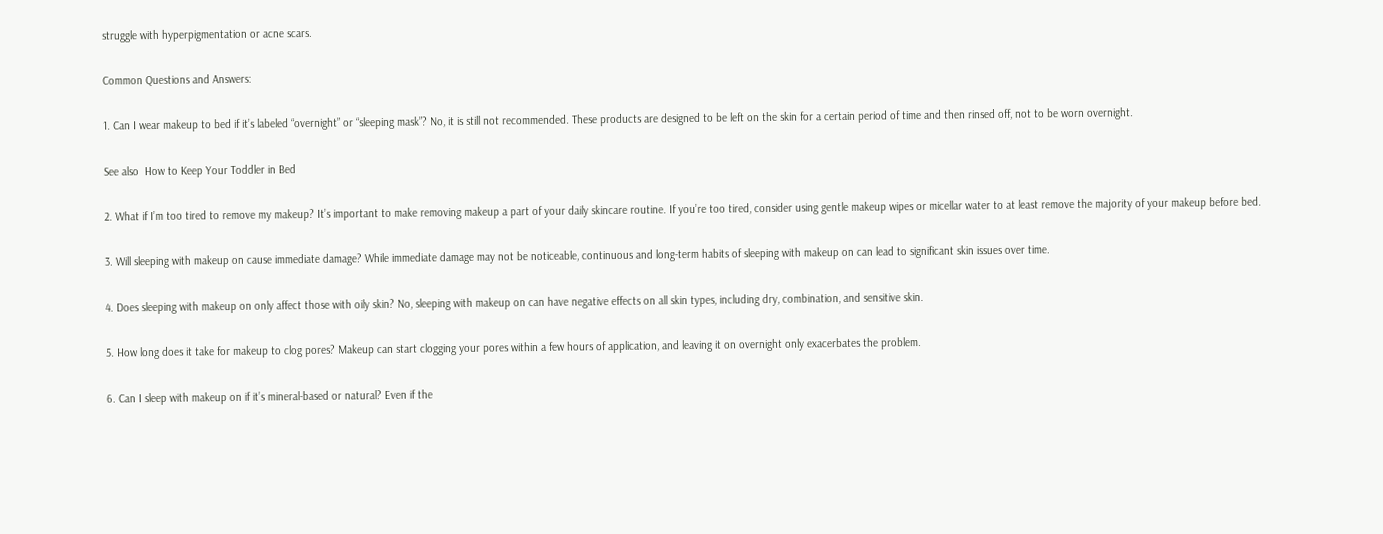struggle with hyperpigmentation or acne scars.

Common Questions and Answers:

1. Can I wear makeup to bed if it’s labeled “overnight” or “sleeping mask”? No, it is still not recommended. These products are designed to be left on the skin for a certain period of time and then rinsed off, not to be worn overnight.

See also  How to Keep Your Toddler in Bed

2. What if I’m too tired to remove my makeup? It’s important to make removing makeup a part of your daily skincare routine. If you’re too tired, consider using gentle makeup wipes or micellar water to at least remove the majority of your makeup before bed.

3. Will sleeping with makeup on cause immediate damage? While immediate damage may not be noticeable, continuous and long-term habits of sleeping with makeup on can lead to significant skin issues over time.

4. Does sleeping with makeup on only affect those with oily skin? No, sleeping with makeup on can have negative effects on all skin types, including dry, combination, and sensitive skin.

5. How long does it take for makeup to clog pores? Makeup can start clogging your pores within a few hours of application, and leaving it on overnight only exacerbates the problem.

6. Can I sleep with makeup on if it’s mineral-based or natural? Even if the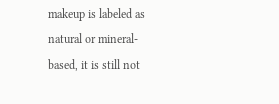makeup is labeled as natural or mineral-based, it is still not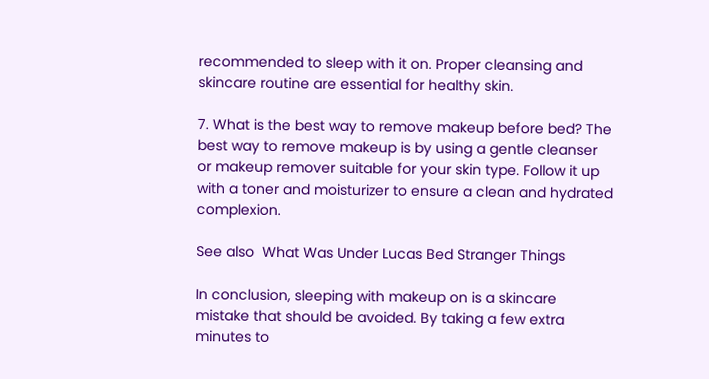recommended to sleep with it on. Proper cleansing and skincare routine are essential for healthy skin.

7. What is the best way to remove makeup before bed? The best way to remove makeup is by using a gentle cleanser or makeup remover suitable for your skin type. Follow it up with a toner and moisturizer to ensure a clean and hydrated complexion.

See also  What Was Under Lucas Bed Stranger Things

In conclusion, sleeping with makeup on is a skincare mistake that should be avoided. By taking a few extra minutes to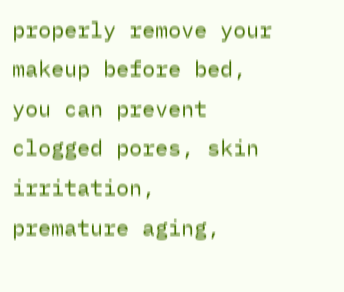properly remove your makeup before bed, you can prevent clogged pores, skin irritation, premature aging,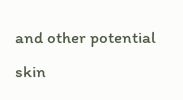and other potential skin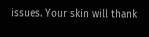issues. Your skin will thank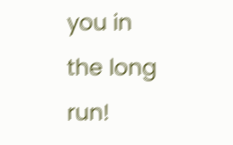you in the long run!